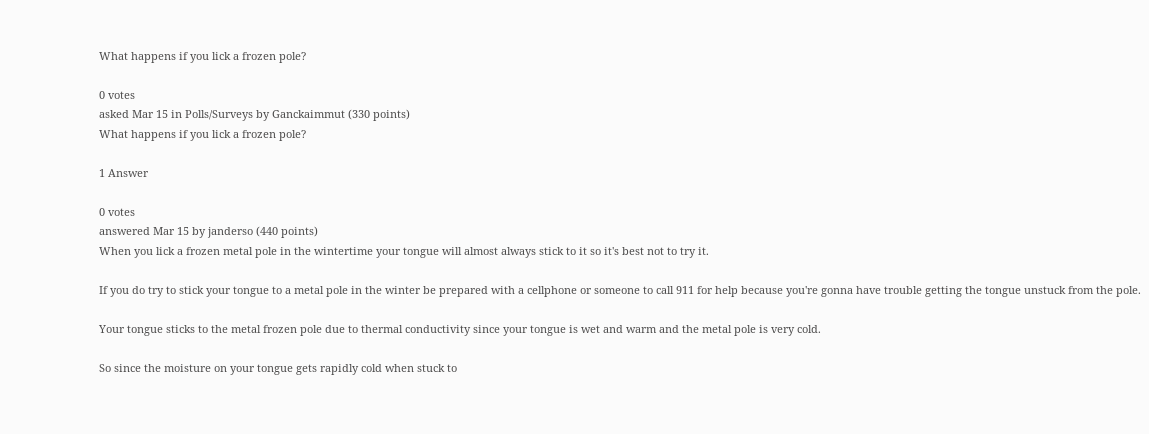What happens if you lick a frozen pole?

0 votes
asked Mar 15 in Polls/Surveys by Ganckaimmut (330 points)
What happens if you lick a frozen pole?

1 Answer

0 votes
answered Mar 15 by janderso (440 points)
When you lick a frozen metal pole in the wintertime your tongue will almost always stick to it so it's best not to try it.

If you do try to stick your tongue to a metal pole in the winter be prepared with a cellphone or someone to call 911 for help because you're gonna have trouble getting the tongue unstuck from the pole.

Your tongue sticks to the metal frozen pole due to thermal conductivity since your tongue is wet and warm and the metal pole is very cold.

So since the moisture on your tongue gets rapidly cold when stuck to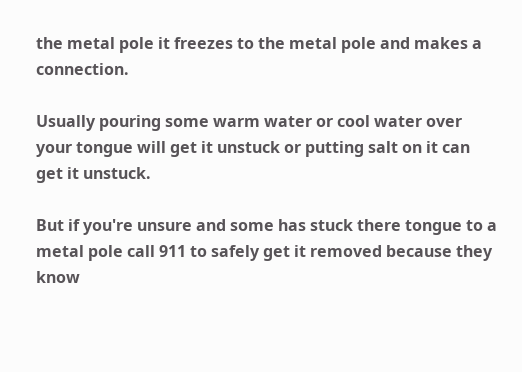the metal pole it freezes to the metal pole and makes a connection.

Usually pouring some warm water or cool water over your tongue will get it unstuck or putting salt on it can get it unstuck.

But if you're unsure and some has stuck there tongue to a metal pole call 911 to safely get it removed because they know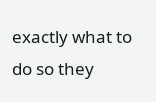exactly what to do so they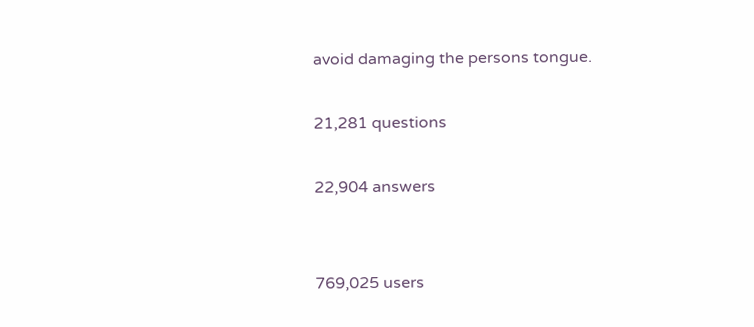avoid damaging the persons tongue.

21,281 questions

22,904 answers


769,025 users